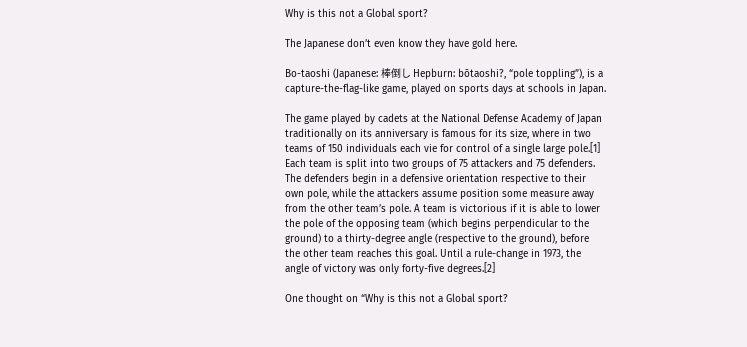Why is this not a Global sport?

The Japanese don’t even know they have gold here.

Bo-taoshi (Japanese: 棒倒し Hepburn: bōtaoshi?, “pole toppling”), is a capture-the-flag-like game, played on sports days at schools in Japan.

The game played by cadets at the National Defense Academy of Japan traditionally on its anniversary is famous for its size, where in two teams of 150 individuals each vie for control of a single large pole.[1] Each team is split into two groups of 75 attackers and 75 defenders. The defenders begin in a defensive orientation respective to their own pole, while the attackers assume position some measure away from the other team’s pole. A team is victorious if it is able to lower the pole of the opposing team (which begins perpendicular to the ground) to a thirty-degree angle (respective to the ground), before the other team reaches this goal. Until a rule-change in 1973, the angle of victory was only forty-five degrees.[2]

One thought on “Why is this not a Global sport?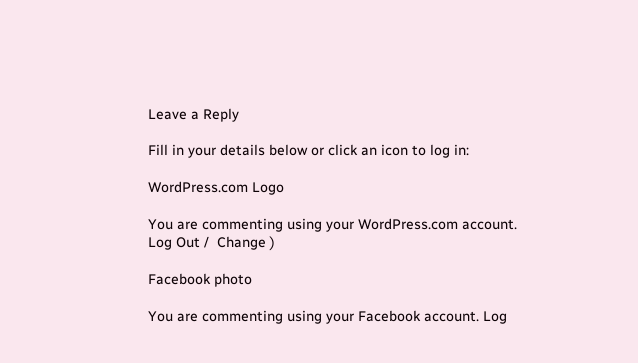Leave a Reply

Fill in your details below or click an icon to log in:

WordPress.com Logo

You are commenting using your WordPress.com account. Log Out /  Change )

Facebook photo

You are commenting using your Facebook account. Log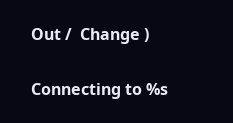Out /  Change )

Connecting to %s